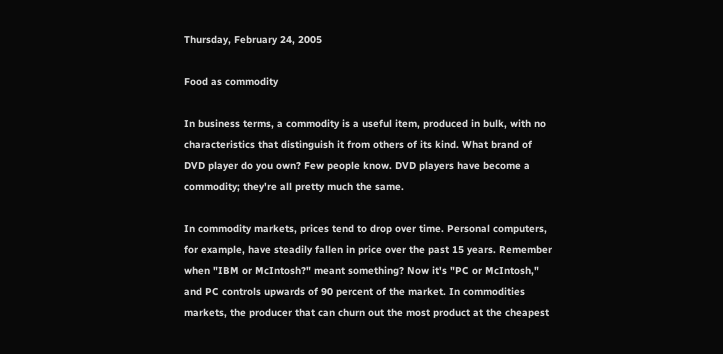Thursday, February 24, 2005

Food as commodity

In business terms, a commodity is a useful item, produced in bulk, with no characteristics that distinguish it from others of its kind. What brand of DVD player do you own? Few people know. DVD players have become a commodity; they're all pretty much the same.

In commodity markets, prices tend to drop over time. Personal computers, for example, have steadily fallen in price over the past 15 years. Remember when "IBM or McIntosh?" meant something? Now it's "PC or McIntosh," and PC controls upwards of 90 percent of the market. In commodities markets, the producer that can churn out the most product at the cheapest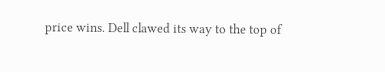price wins. Dell clawed its way to the top of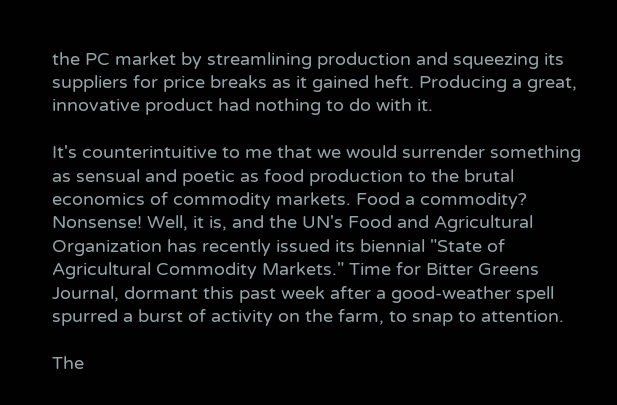the PC market by streamlining production and squeezing its suppliers for price breaks as it gained heft. Producing a great, innovative product had nothing to do with it.

It's counterintuitive to me that we would surrender something as sensual and poetic as food production to the brutal economics of commodity markets. Food a commodity? Nonsense! Well, it is, and the UN's Food and Agricultural Organization has recently issued its biennial "State of Agricultural Commodity Markets." Time for Bitter Greens Journal, dormant this past week after a good-weather spell spurred a burst of activity on the farm, to snap to attention.

The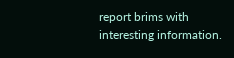report brims with interesting information.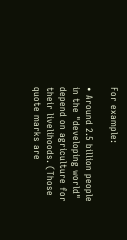For example:

• Around 2.5 billion people in the "developing world" depend on agriculture for their livelihoods. (Those quote marks are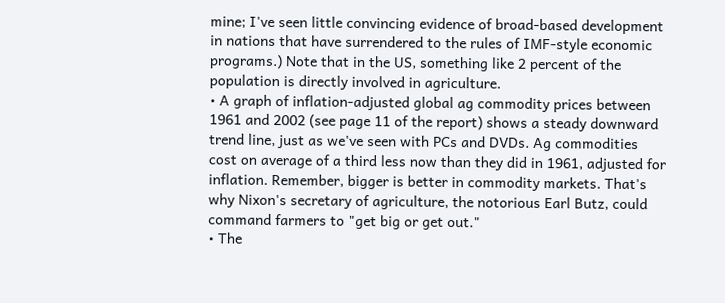mine; I've seen little convincing evidence of broad-based development in nations that have surrendered to the rules of IMF-style economic programs.) Note that in the US, something like 2 percent of the population is directly involved in agriculture.
• A graph of inflation-adjusted global ag commodity prices between 1961 and 2002 (see page 11 of the report) shows a steady downward trend line, just as we've seen with PCs and DVDs. Ag commodities cost on average of a third less now than they did in 1961, adjusted for inflation. Remember, bigger is better in commodity markets. That's why Nixon's secretary of agriculture, the notorious Earl Butz, could command farmers to "get big or get out."
• The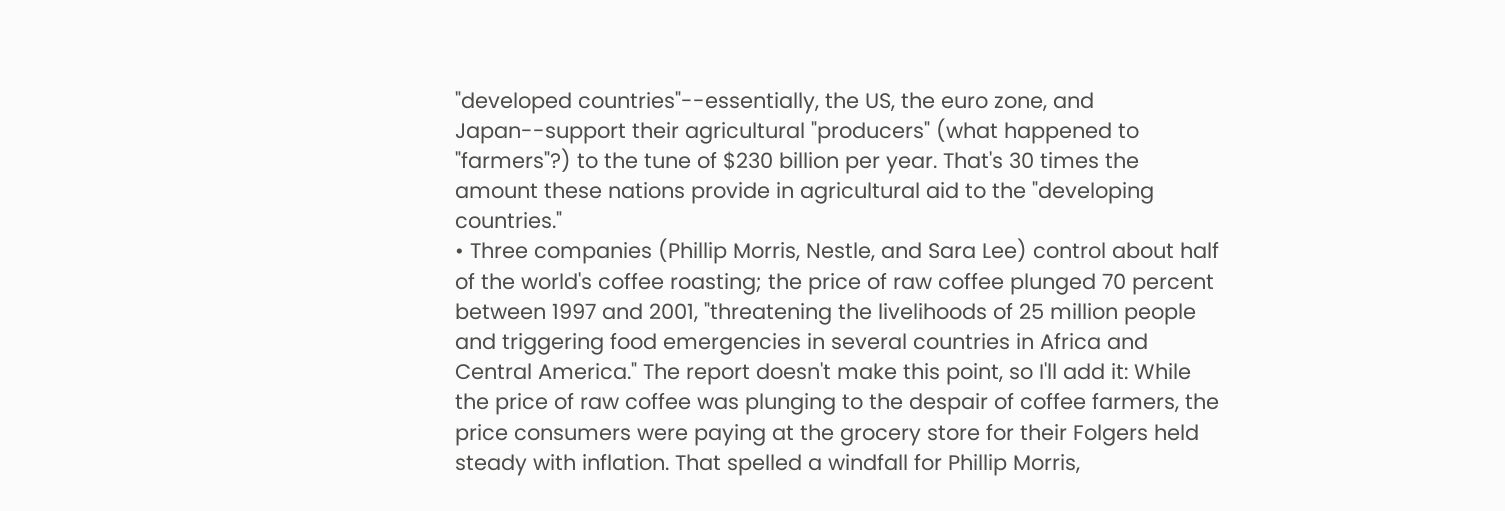"developed countries"--essentially, the US, the euro zone, and Japan--support their agricultural "producers" (what happened to "farmers"?) to the tune of $230 billion per year. That's 30 times the amount these nations provide in agricultural aid to the "developing countries."
• Three companies (Phillip Morris, Nestle, and Sara Lee) control about half of the world's coffee roasting; the price of raw coffee plunged 70 percent between 1997 and 2001, "threatening the livelihoods of 25 million people and triggering food emergencies in several countries in Africa and Central America." The report doesn't make this point, so I'll add it: While the price of raw coffee was plunging to the despair of coffee farmers, the price consumers were paying at the grocery store for their Folgers held steady with inflation. That spelled a windfall for Phillip Morris,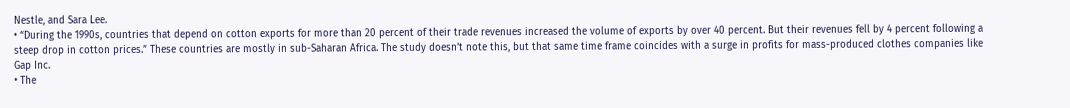Nestle, and Sara Lee.
• “During the 1990s, countries that depend on cotton exports for more than 20 percent of their trade revenues increased the volume of exports by over 40 percent. But their revenues fell by 4 percent following a steep drop in cotton prices.” These countries are mostly in sub-Saharan Africa. The study doesn’t note this, but that same time frame coincides with a surge in profits for mass-produced clothes companies like Gap Inc.
• The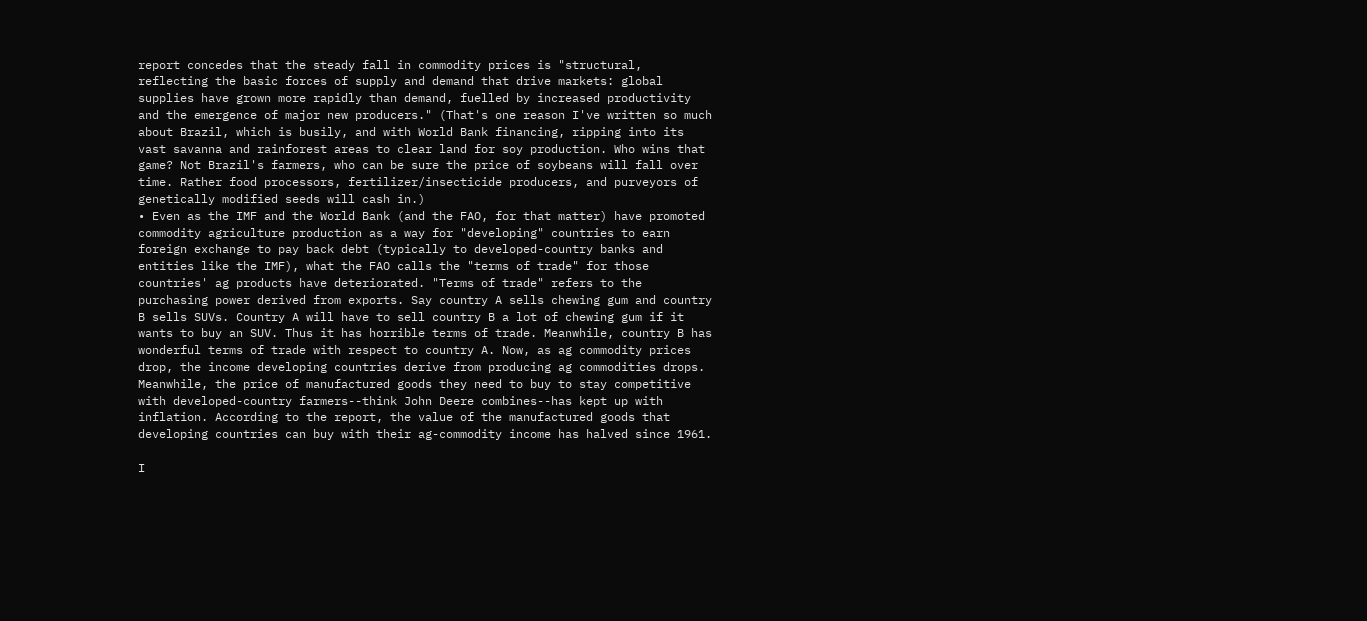report concedes that the steady fall in commodity prices is "structural, reflecting the basic forces of supply and demand that drive markets: global supplies have grown more rapidly than demand, fuelled by increased productivity and the emergence of major new producers." (That's one reason I've written so much about Brazil, which is busily, and with World Bank financing, ripping into its vast savanna and rainforest areas to clear land for soy production. Who wins that game? Not Brazil's farmers, who can be sure the price of soybeans will fall over time. Rather food processors, fertilizer/insecticide producers, and purveyors of genetically modified seeds will cash in.)
• Even as the IMF and the World Bank (and the FAO, for that matter) have promoted commodity agriculture production as a way for "developing" countries to earn foreign exchange to pay back debt (typically to developed-country banks and entities like the IMF), what the FAO calls the "terms of trade" for those countries' ag products have deteriorated. "Terms of trade" refers to the purchasing power derived from exports. Say country A sells chewing gum and country B sells SUVs. Country A will have to sell country B a lot of chewing gum if it wants to buy an SUV. Thus it has horrible terms of trade. Meanwhile, country B has wonderful terms of trade with respect to country A. Now, as ag commodity prices drop, the income developing countries derive from producing ag commodities drops. Meanwhile, the price of manufactured goods they need to buy to stay competitive with developed-country farmers--think John Deere combines--has kept up with inflation. According to the report, the value of the manufactured goods that developing countries can buy with their ag-commodity income has halved since 1961.

I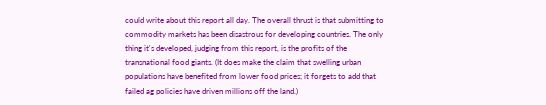could write about this report all day. The overall thrust is that submitting to commodity markets has been disastrous for developing countries. The only thing it's developed, judging from this report, is the profits of the transnational food giants. (It does make the claim that swelling urban populations have benefited from lower food prices; it forgets to add that failed ag policies have driven millions off the land.)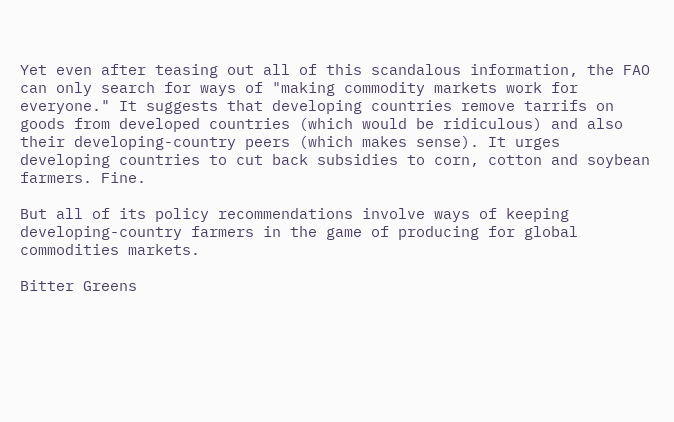Yet even after teasing out all of this scandalous information, the FAO can only search for ways of "making commodity markets work for everyone." It suggests that developing countries remove tarrifs on goods from developed countries (which would be ridiculous) and also their developing-country peers (which makes sense). It urges developing countries to cut back subsidies to corn, cotton and soybean farmers. Fine.

But all of its policy recommendations involve ways of keeping developing-country farmers in the game of producing for global commodities markets.

Bitter Greens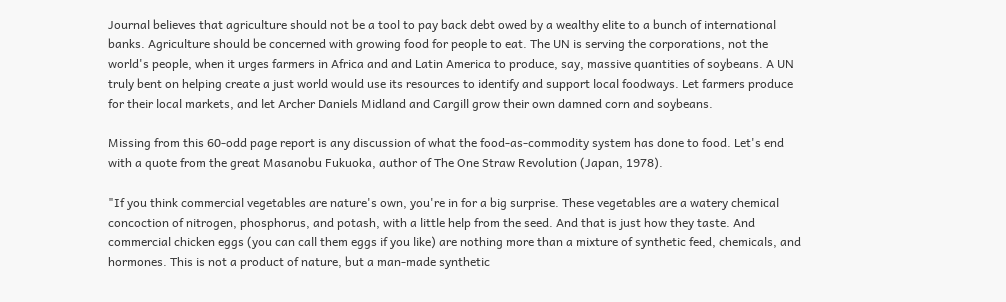Journal believes that agriculture should not be a tool to pay back debt owed by a wealthy elite to a bunch of international banks. Agriculture should be concerned with growing food for people to eat. The UN is serving the corporations, not the world's people, when it urges farmers in Africa and and Latin America to produce, say, massive quantities of soybeans. A UN truly bent on helping create a just world would use its resources to identify and support local foodways. Let farmers produce for their local markets, and let Archer Daniels Midland and Cargill grow their own damned corn and soybeans.

Missing from this 60-odd page report is any discussion of what the food-as-commodity system has done to food. Let's end with a quote from the great Masanobu Fukuoka, author of The One Straw Revolution (Japan, 1978).

"If you think commercial vegetables are nature's own, you're in for a big surprise. These vegetables are a watery chemical concoction of nitrogen, phosphorus, and potash, with a little help from the seed. And that is just how they taste. And commercial chicken eggs (you can call them eggs if you like) are nothing more than a mixture of synthetic feed, chemicals, and hormones. This is not a product of nature, but a man-made synthetic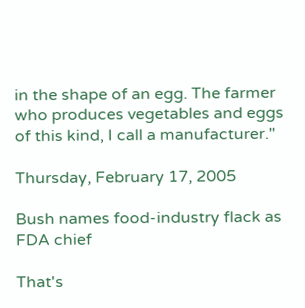in the shape of an egg. The farmer who produces vegetables and eggs of this kind, I call a manufacturer."

Thursday, February 17, 2005

Bush names food-industry flack as FDA chief

That's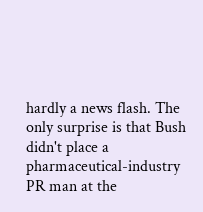hardly a news flash. The only surprise is that Bush didn't place a pharmaceutical-industry PR man at the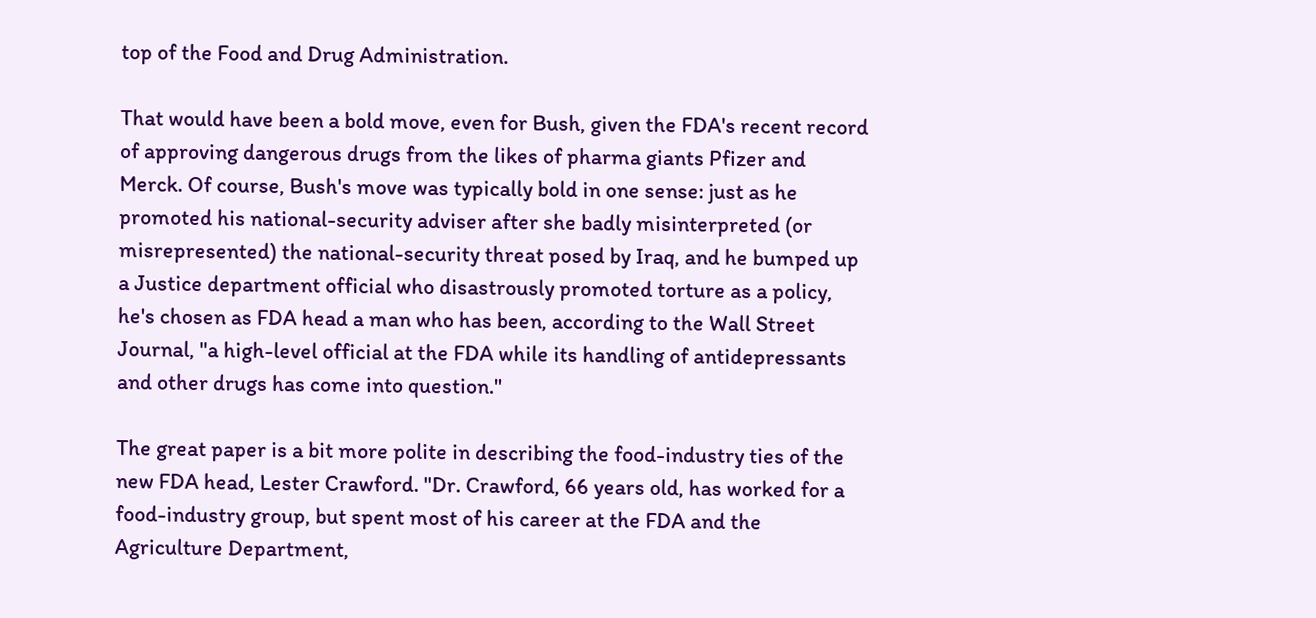top of the Food and Drug Administration.

That would have been a bold move, even for Bush, given the FDA's recent record of approving dangerous drugs from the likes of pharma giants Pfizer and Merck. Of course, Bush's move was typically bold in one sense: just as he promoted his national-security adviser after she badly misinterpreted (or misrepresented) the national-security threat posed by Iraq, and he bumped up a Justice department official who disastrously promoted torture as a policy, he's chosen as FDA head a man who has been, according to the Wall Street Journal, "a high-level official at the FDA while its handling of antidepressants and other drugs has come into question."

The great paper is a bit more polite in describing the food-industry ties of the new FDA head, Lester Crawford. "Dr. Crawford, 66 years old, has worked for a food-industry group, but spent most of his career at the FDA and the Agriculture Department,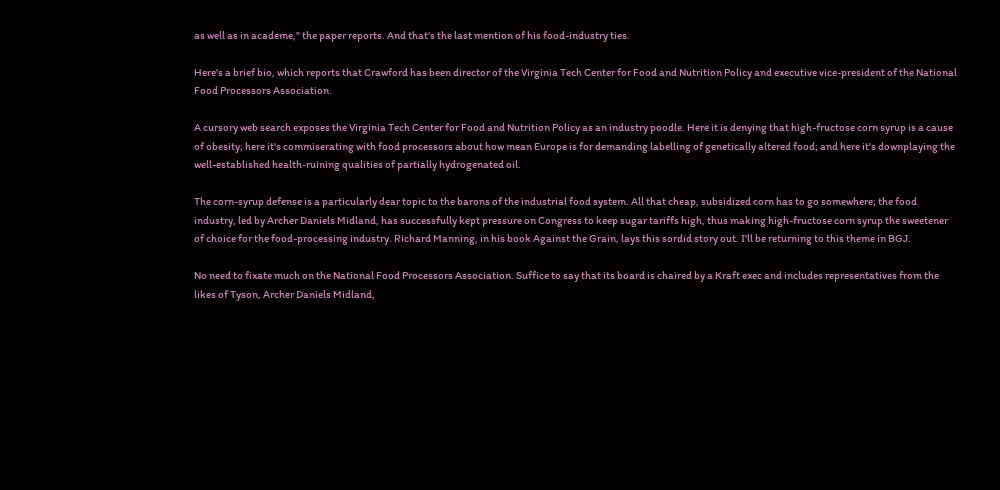as well as in academe," the paper reports. And that's the last mention of his food-industry ties.

Here's a brief bio, which reports that Crawford has been director of the Virginia Tech Center for Food and Nutrition Policy and executive vice-president of the National Food Processors Association.

A cursory web search exposes the Virginia Tech Center for Food and Nutrition Policy as an industry poodle. Here it is denying that high-fructose corn syrup is a cause of obesity; here it's commiserating with food processors about how mean Europe is for demanding labelling of genetically altered food; and here it's downplaying the well-established health-ruining qualities of partially hydrogenated oil.

The corn-syrup defense is a particularly dear topic to the barons of the industrial food system. All that cheap, subsidized corn has to go somewhere; the food industry, led by Archer Daniels Midland, has successfully kept pressure on Congress to keep sugar tariffs high, thus making high-fructose corn syrup the sweetener of choice for the food-processing industry. Richard Manning, in his book Against the Grain, lays this sordid story out. I'll be returning to this theme in BGJ.

No need to fixate much on the National Food Processors Association. Suffice to say that its board is chaired by a Kraft exec and includes representatives from the likes of Tyson, Archer Daniels Midland,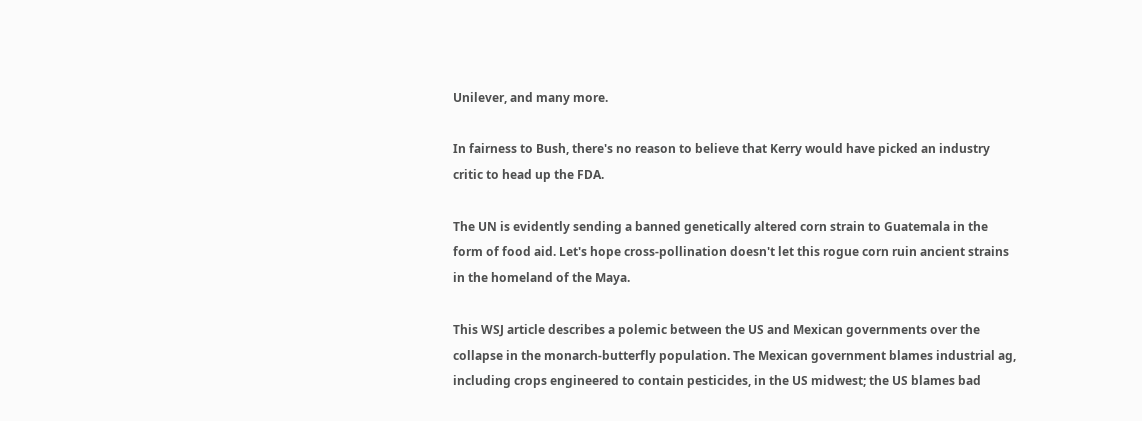Unilever, and many more.

In fairness to Bush, there's no reason to believe that Kerry would have picked an industry critic to head up the FDA.

The UN is evidently sending a banned genetically altered corn strain to Guatemala in the form of food aid. Let's hope cross-pollination doesn't let this rogue corn ruin ancient strains in the homeland of the Maya.

This WSJ article describes a polemic between the US and Mexican governments over the collapse in the monarch-butterfly population. The Mexican government blames industrial ag, including crops engineered to contain pesticides, in the US midwest; the US blames bad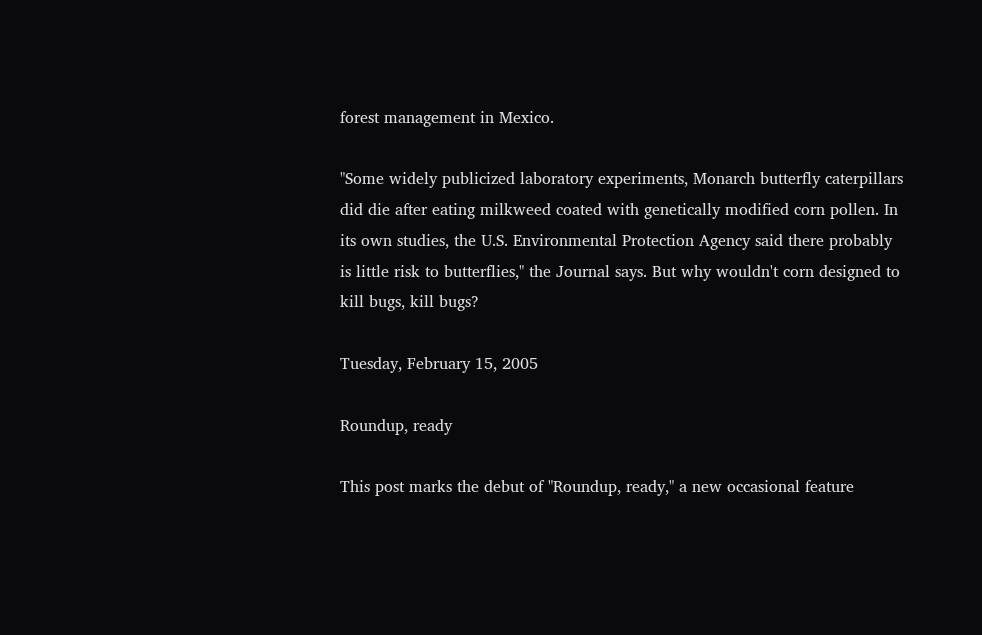forest management in Mexico.

"Some widely publicized laboratory experiments, Monarch butterfly caterpillars did die after eating milkweed coated with genetically modified corn pollen. In its own studies, the U.S. Environmental Protection Agency said there probably is little risk to butterflies," the Journal says. But why wouldn't corn designed to kill bugs, kill bugs?

Tuesday, February 15, 2005

Roundup, ready

This post marks the debut of "Roundup, ready," a new occasional feature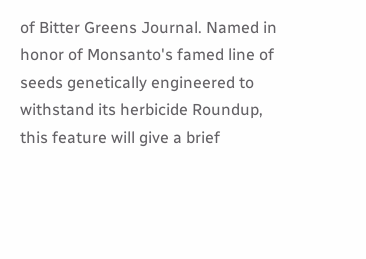of Bitter Greens Journal. Named in honor of Monsanto's famed line of seeds genetically engineered to withstand its herbicide Roundup, this feature will give a brief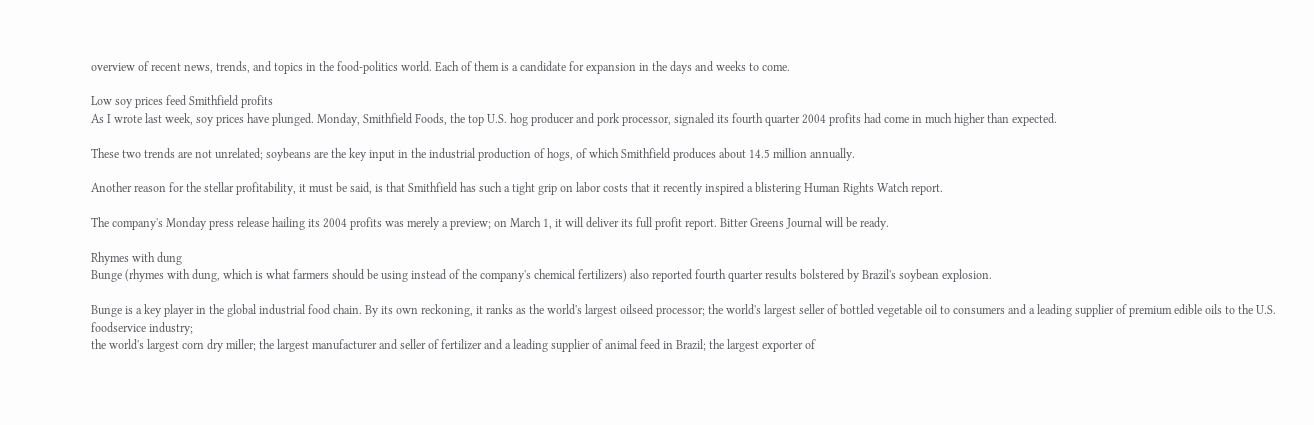overview of recent news, trends, and topics in the food-politics world. Each of them is a candidate for expansion in the days and weeks to come.

Low soy prices feed Smithfield profits
As I wrote last week, soy prices have plunged. Monday, Smithfield Foods, the top U.S. hog producer and pork processor, signaled its fourth quarter 2004 profits had come in much higher than expected.

These two trends are not unrelated; soybeans are the key input in the industrial production of hogs, of which Smithfield produces about 14.5 million annually.

Another reason for the stellar profitability, it must be said, is that Smithfield has such a tight grip on labor costs that it recently inspired a blistering Human Rights Watch report.

The company's Monday press release hailing its 2004 profits was merely a preview; on March 1, it will deliver its full profit report. Bitter Greens Journal will be ready.

Rhymes with dung
Bunge (rhymes with dung, which is what farmers should be using instead of the company's chemical fertilizers) also reported fourth quarter results bolstered by Brazil's soybean explosion.

Bunge is a key player in the global industrial food chain. By its own reckoning, it ranks as the world's largest oilseed processor; the world's largest seller of bottled vegetable oil to consumers and a leading supplier of premium edible oils to the U.S. foodservice industry;
the world's largest corn dry miller; the largest manufacturer and seller of fertilizer and a leading supplier of animal feed in Brazil; the largest exporter of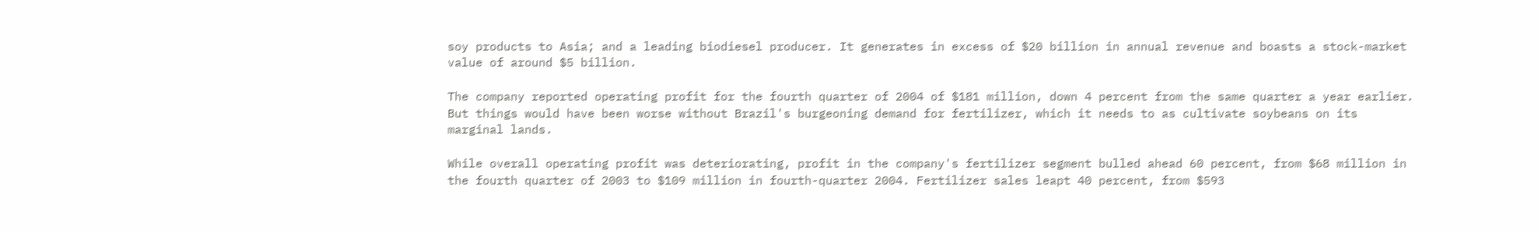soy products to Asia; and a leading biodiesel producer. It generates in excess of $20 billion in annual revenue and boasts a stock-market value of around $5 billion.

The company reported operating profit for the fourth quarter of 2004 of $181 million, down 4 percent from the same quarter a year earlier. But things would have been worse without Brazil's burgeoning demand for fertilizer, which it needs to as cultivate soybeans on its marginal lands.

While overall operating profit was deteriorating, profit in the company's fertilizer segment bulled ahead 60 percent, from $68 million in the fourth quarter of 2003 to $109 million in fourth-quarter 2004. Fertilizer sales leapt 40 percent, from $593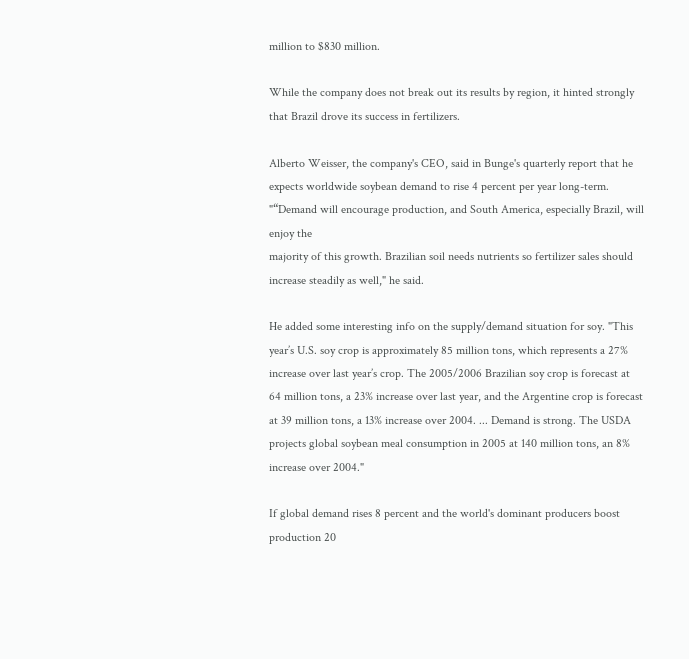million to $830 million.

While the company does not break out its results by region, it hinted strongly that Brazil drove its success in fertilizers.

Alberto Weisser, the company's CEO, said in Bunge's quarterly report that he expects worldwide soybean demand to rise 4 percent per year long-term. "“Demand will encourage production, and South America, especially Brazil, will enjoy the
majority of this growth. Brazilian soil needs nutrients so fertilizer sales should increase steadily as well," he said.

He added some interesting info on the supply/demand situation for soy. "This year’s U.S. soy crop is approximately 85 million tons, which represents a 27% increase over last year’s crop. The 2005/2006 Brazilian soy crop is forecast at 64 million tons, a 23% increase over last year, and the Argentine crop is forecast at 39 million tons, a 13% increase over 2004. ... Demand is strong. The USDA projects global soybean meal consumption in 2005 at 140 million tons, an 8% increase over 2004."

If global demand rises 8 percent and the world's dominant producers boost production 20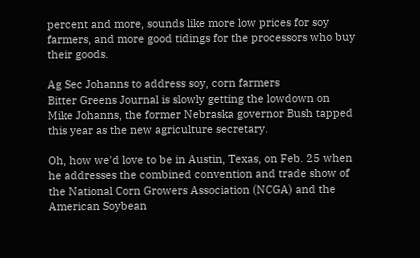percent and more, sounds like more low prices for soy farmers, and more good tidings for the processors who buy their goods.

Ag Sec Johanns to address soy, corn farmers
Bitter Greens Journal is slowly getting the lowdown on Mike Johanns, the former Nebraska governor Bush tapped this year as the new agriculture secretary.

Oh, how we'd love to be in Austin, Texas, on Feb. 25 when he addresses the combined convention and trade show of the National Corn Growers Association (NCGA) and the American Soybean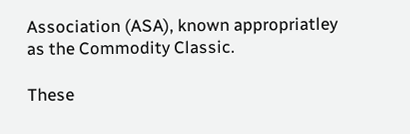Association (ASA), known appropriatley as the Commodity Classic.

These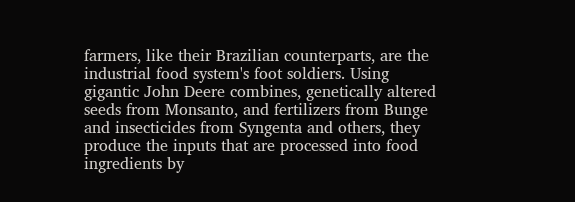farmers, like their Brazilian counterparts, are the industrial food system's foot soldiers. Using gigantic John Deere combines, genetically altered seeds from Monsanto, and fertilizers from Bunge and insecticides from Syngenta and others, they produce the inputs that are processed into food ingredients by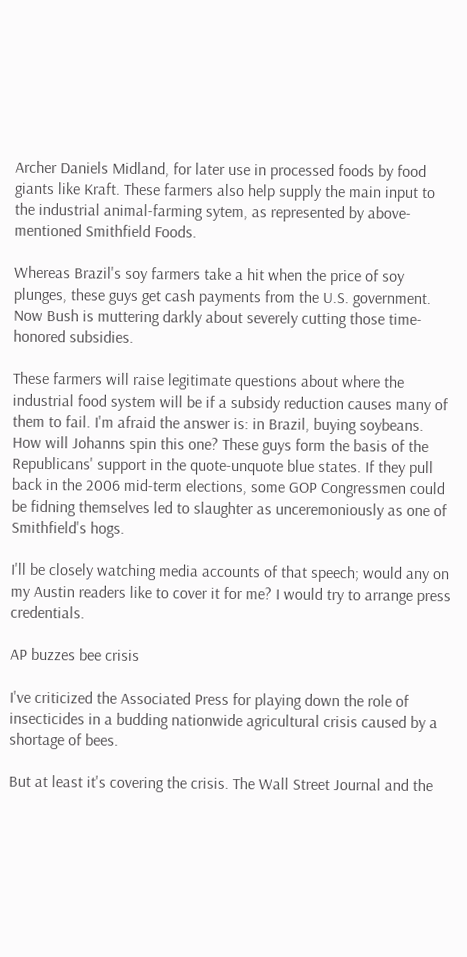Archer Daniels Midland, for later use in processed foods by food giants like Kraft. These farmers also help supply the main input to the industrial animal-farming sytem, as represented by above-mentioned Smithfield Foods.

Whereas Brazil's soy farmers take a hit when the price of soy plunges, these guys get cash payments from the U.S. government. Now Bush is muttering darkly about severely cutting those time-honored subsidies.

These farmers will raise legitimate questions about where the industrial food system will be if a subsidy reduction causes many of them to fail. I'm afraid the answer is: in Brazil, buying soybeans. How will Johanns spin this one? These guys form the basis of the Republicans' support in the quote-unquote blue states. If they pull back in the 2006 mid-term elections, some GOP Congressmen could be fidning themselves led to slaughter as unceremoniously as one of Smithfield's hogs.

I'll be closely watching media accounts of that speech; would any on my Austin readers like to cover it for me? I would try to arrange press credentials.

AP buzzes bee crisis

I've criticized the Associated Press for playing down the role of insecticides in a budding nationwide agricultural crisis caused by a shortage of bees.

But at least it's covering the crisis. The Wall Street Journal and the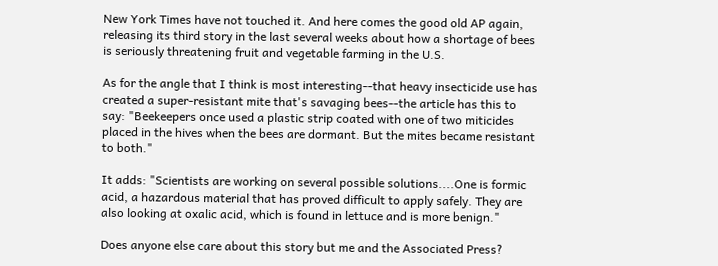New York Times have not touched it. And here comes the good old AP again, releasing its third story in the last several weeks about how a shortage of bees is seriously threatening fruit and vegetable farming in the U.S.

As for the angle that I think is most interesting--that heavy insecticide use has created a super-resistant mite that's savaging bees--the article has this to say: "Beekeepers once used a plastic strip coated with one of two miticides placed in the hives when the bees are dormant. But the mites became resistant to both."

It adds: "Scientists are working on several possible solutions....One is formic acid, a hazardous material that has proved difficult to apply safely. They are also looking at oxalic acid, which is found in lettuce and is more benign."

Does anyone else care about this story but me and the Associated Press?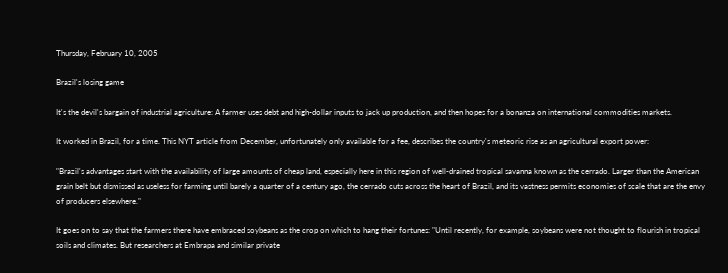Thursday, February 10, 2005

Brazil's losing game

It's the devil's bargain of industrial agriculture: A farmer uses debt and high-dollar inputs to jack up production, and then hopes for a bonanza on international commodities markets.

It worked in Brazil, for a time. This NYT article from December, unfortunately only available for a fee, describes the country's meteoric rise as an agricultural export power:

"Brazil's advantages start with the availability of large amounts of cheap land, especially here in this region of well-drained tropical savanna known as the cerrado. Larger than the American grain belt but dismissed as useless for farming until barely a quarter of a century ago, the cerrado cuts across the heart of Brazil, and its vastness permits economies of scale that are the envy of producers elsewhere."

It goes on to say that the farmers there have embraced soybeans as the crop on which to hang their fortunes: "Until recently, for example, soybeans were not thought to flourish in tropical soils and climates. But researchers at Embrapa and similar private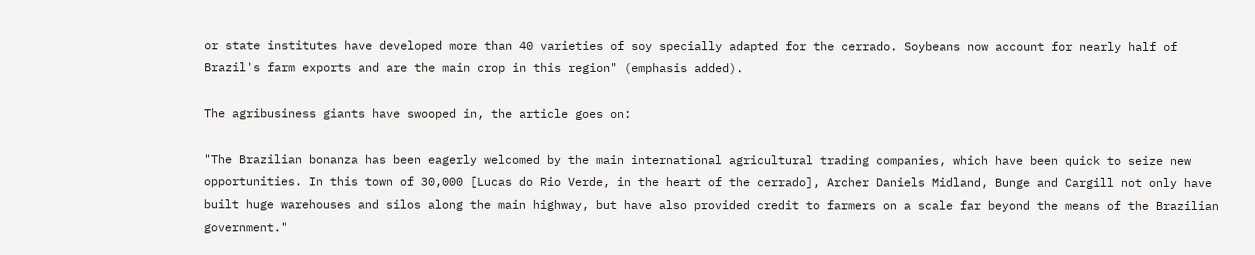or state institutes have developed more than 40 varieties of soy specially adapted for the cerrado. Soybeans now account for nearly half of Brazil's farm exports and are the main crop in this region" (emphasis added).

The agribusiness giants have swooped in, the article goes on:

"The Brazilian bonanza has been eagerly welcomed by the main international agricultural trading companies, which have been quick to seize new opportunities. In this town of 30,000 [Lucas do Rio Verde, in the heart of the cerrado], Archer Daniels Midland, Bunge and Cargill not only have built huge warehouses and silos along the main highway, but have also provided credit to farmers on a scale far beyond the means of the Brazilian government."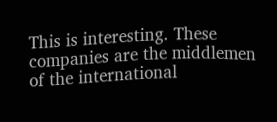This is interesting. These companies are the middlemen of the international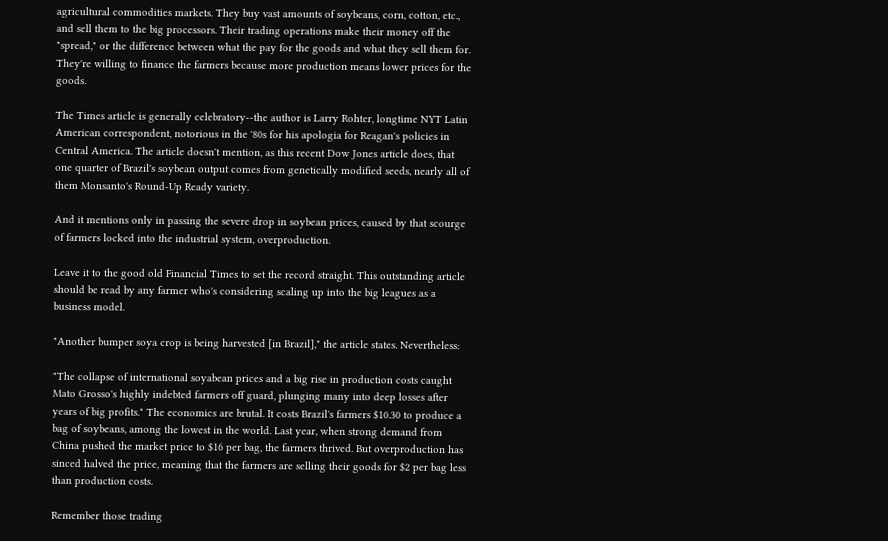agricultural commodities markets. They buy vast amounts of soybeans, corn, cotton, etc., and sell them to the big processors. Their trading operations make their money off the "spread," or the difference between what the pay for the goods and what they sell them for. They're willing to finance the farmers because more production means lower prices for the goods.

The Times article is generally celebratory--the author is Larry Rohter, longtime NYT Latin American correspondent, notorious in the '80s for his apologia for Reagan's policies in Central America. The article doesn't mention, as this recent Dow Jones article does, that one quarter of Brazil's soybean output comes from genetically modified seeds, nearly all of them Monsanto's Round-Up Ready variety.

And it mentions only in passing the severe drop in soybean prices, caused by that scourge of farmers locked into the industrial system, overproduction.

Leave it to the good old Financial Times to set the record straight. This outstanding article should be read by any farmer who's considering scaling up into the big leagues as a business model.

"Another bumper soya crop is being harvested [in Brazil]," the article states. Nevertheless:

"The collapse of international soyabean prices and a big rise in production costs caught Mato Grosso's highly indebted farmers off guard, plunging many into deep losses after years of big profits." The economics are brutal. It costs Brazil's farmers $10.30 to produce a bag of soybeans, among the lowest in the world. Last year, when strong demand from China pushed the market price to $16 per bag, the farmers thrived. But overproduction has sinced halved the price, meaning that the farmers are selling their goods for $2 per bag less than production costs.

Remember those trading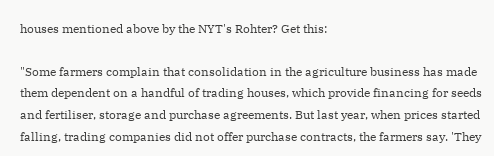houses mentioned above by the NYT's Rohter? Get this:

"Some farmers complain that consolidation in the agriculture business has made them dependent on a handful of trading houses, which provide financing for seeds and fertiliser, storage and purchase agreements. But last year, when prices started falling, trading companies did not offer purchase contracts, the farmers say. 'They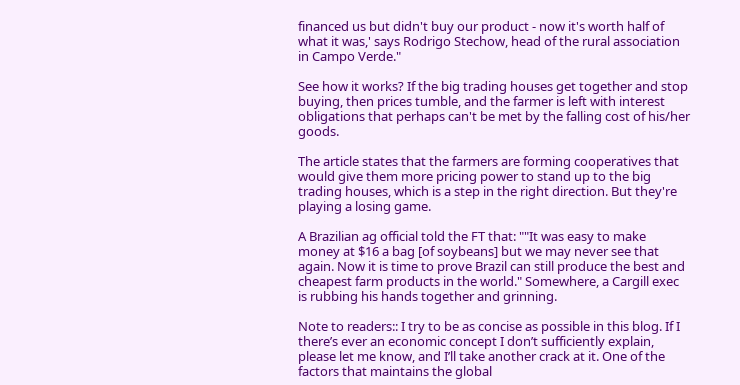financed us but didn't buy our product - now it's worth half of what it was,' says Rodrigo Stechow, head of the rural association in Campo Verde."

See how it works? If the big trading houses get together and stop buying, then prices tumble, and the farmer is left with interest obligations that perhaps can't be met by the falling cost of his/her goods.

The article states that the farmers are forming cooperatives that would give them more pricing power to stand up to the big trading houses, which is a step in the right direction. But they're playing a losing game.

A Brazilian ag official told the FT that: ""It was easy to make money at $16 a bag [of soybeans] but we may never see that again. Now it is time to prove Brazil can still produce the best and cheapest farm products in the world." Somewhere, a Cargill exec is rubbing his hands together and grinning.

Note to readers:: I try to be as concise as possible in this blog. If I there’s ever an economic concept I don’t sufficiently explain, please let me know, and I’ll take another crack at it. One of the factors that maintains the global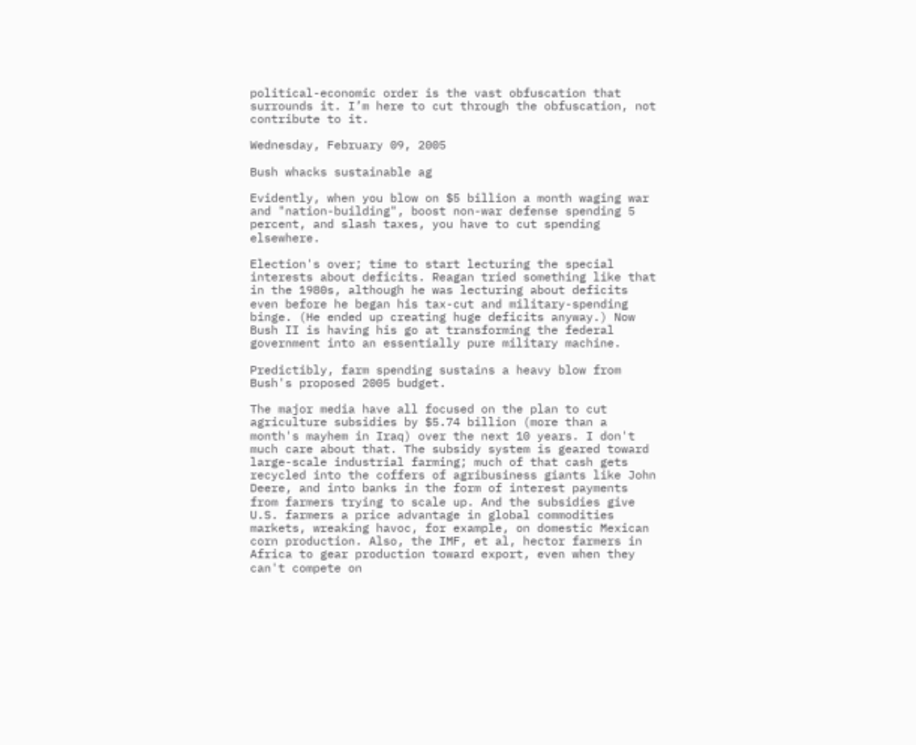political-economic order is the vast obfuscation that surrounds it. I’m here to cut through the obfuscation, not contribute to it.

Wednesday, February 09, 2005

Bush whacks sustainable ag

Evidently, when you blow on $5 billion a month waging war and "nation-building", boost non-war defense spending 5 percent, and slash taxes, you have to cut spending elsewhere.

Election's over; time to start lecturing the special interests about deficits. Reagan tried something like that in the 1980s, although he was lecturing about deficits even before he began his tax-cut and military-spending binge. (He ended up creating huge deficits anyway.) Now Bush II is having his go at transforming the federal government into an essentially pure military machine.

Predictibly, farm spending sustains a heavy blow from Bush's proposed 2005 budget.

The major media have all focused on the plan to cut agriculture subsidies by $5.74 billion (more than a month's mayhem in Iraq) over the next 10 years. I don't much care about that. The subsidy system is geared toward large-scale industrial farming; much of that cash gets recycled into the coffers of agribusiness giants like John Deere, and into banks in the form of interest payments from farmers trying to scale up. And the subsidies give U.S. farmers a price advantage in global commodities markets, wreaking havoc, for example, on domestic Mexican corn production. Also, the IMF, et al, hector farmers in Africa to gear production toward export, even when they can't compete on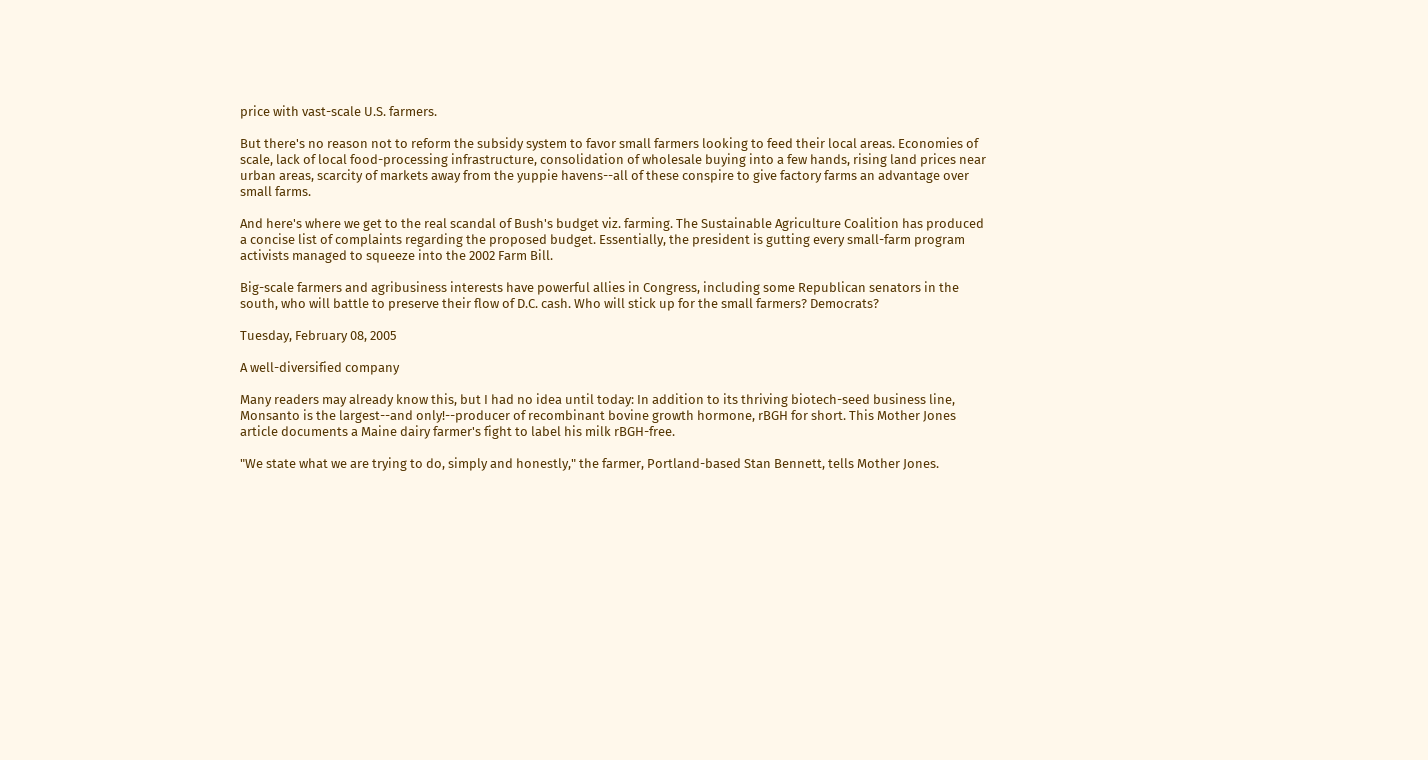price with vast-scale U.S. farmers.

But there's no reason not to reform the subsidy system to favor small farmers looking to feed their local areas. Economies of scale, lack of local food-processing infrastructure, consolidation of wholesale buying into a few hands, rising land prices near urban areas, scarcity of markets away from the yuppie havens--all of these conspire to give factory farms an advantage over small farms.

And here's where we get to the real scandal of Bush's budget viz. farming. The Sustainable Agriculture Coalition has produced a concise list of complaints regarding the proposed budget. Essentially, the president is gutting every small-farm program activists managed to squeeze into the 2002 Farm Bill.

Big-scale farmers and agribusiness interests have powerful allies in Congress, including some Republican senators in the south, who will battle to preserve their flow of D.C. cash. Who will stick up for the small farmers? Democrats?

Tuesday, February 08, 2005

A well-diversified company

Many readers may already know this, but I had no idea until today: In addition to its thriving biotech-seed business line, Monsanto is the largest--and only!--producer of recombinant bovine growth hormone, rBGH for short. This Mother Jones article documents a Maine dairy farmer's fight to label his milk rBGH-free.

"We state what we are trying to do, simply and honestly," the farmer, Portland-based Stan Bennett, tells Mother Jones.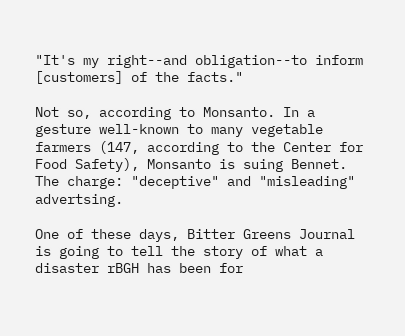"It's my right--and obligation--to inform [customers] of the facts."

Not so, according to Monsanto. In a gesture well-known to many vegetable farmers (147, according to the Center for Food Safety), Monsanto is suing Bennet. The charge: "deceptive" and "misleading" advertsing.

One of these days, Bitter Greens Journal is going to tell the story of what a disaster rBGH has been for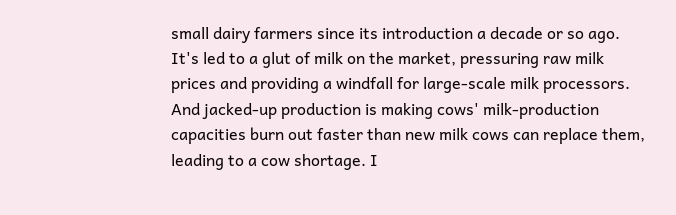small dairy farmers since its introduction a decade or so ago. It's led to a glut of milk on the market, pressuring raw milk prices and providing a windfall for large-scale milk processors. And jacked-up production is making cows' milk-production capacities burn out faster than new milk cows can replace them, leading to a cow shortage. I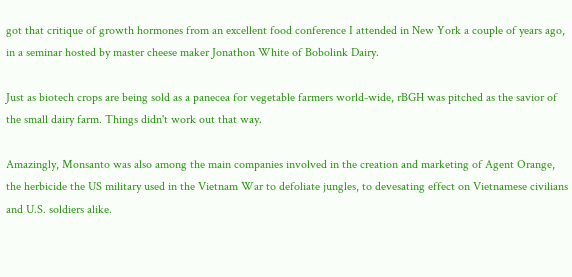got that critique of growth hormones from an excellent food conference I attended in New York a couple of years ago, in a seminar hosted by master cheese maker Jonathon White of Bobolink Dairy.

Just as biotech crops are being sold as a panecea for vegetable farmers world-wide, rBGH was pitched as the savior of the small dairy farm. Things didn't work out that way.

Amazingly, Monsanto was also among the main companies involved in the creation and marketing of Agent Orange, the herbicide the US military used in the Vietnam War to defoliate jungles, to devesating effect on Vietnamese civilians and U.S. soldiers alike.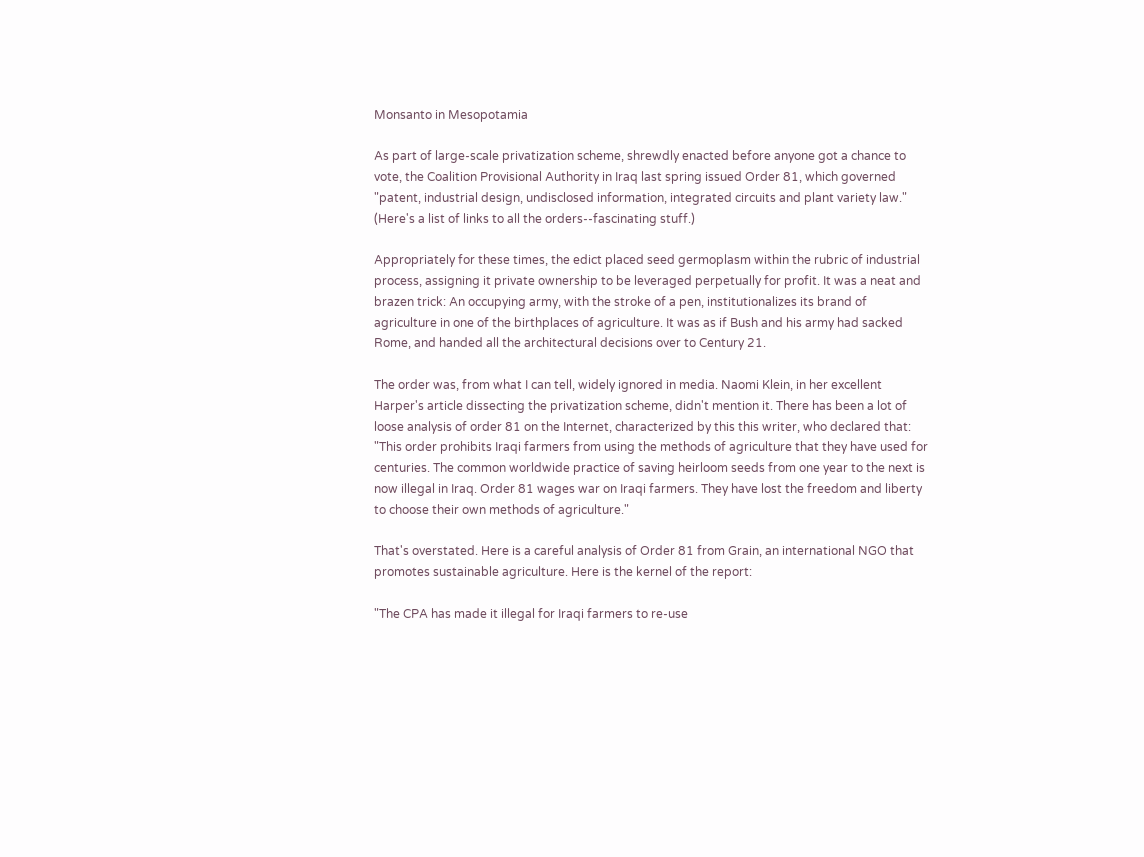Monsanto in Mesopotamia

As part of large-scale privatization scheme, shrewdly enacted before anyone got a chance to vote, the Coalition Provisional Authority in Iraq last spring issued Order 81, which governed "patent, industrial design, undisclosed information, integrated circuits and plant variety law." (Here's a list of links to all the orders--fascinating stuff.)

Appropriately for these times, the edict placed seed germoplasm within the rubric of industrial process, assigning it private ownership to be leveraged perpetually for profit. It was a neat and brazen trick: An occupying army, with the stroke of a pen, institutionalizes its brand of agriculture in one of the birthplaces of agriculture. It was as if Bush and his army had sacked Rome, and handed all the architectural decisions over to Century 21.

The order was, from what I can tell, widely ignored in media. Naomi Klein, in her excellent Harper's article dissecting the privatization scheme, didn't mention it. There has been a lot of loose analysis of order 81 on the Internet, characterized by this this writer, who declared that: "This order prohibits Iraqi farmers from using the methods of agriculture that they have used for centuries. The common worldwide practice of saving heirloom seeds from one year to the next is now illegal in Iraq. Order 81 wages war on Iraqi farmers. They have lost the freedom and liberty to choose their own methods of agriculture."

That's overstated. Here is a careful analysis of Order 81 from Grain, an international NGO that promotes sustainable agriculture. Here is the kernel of the report:

"The CPA has made it illegal for Iraqi farmers to re-use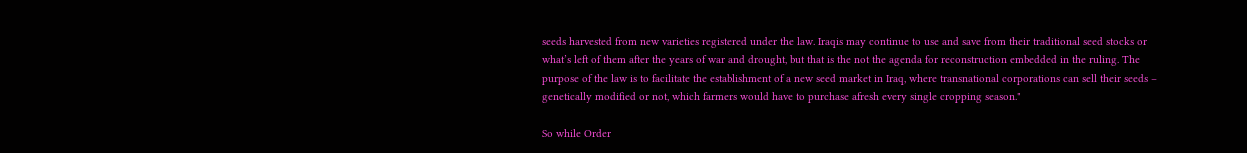seeds harvested from new varieties registered under the law. Iraqis may continue to use and save from their traditional seed stocks or what’s left of them after the years of war and drought, but that is the not the agenda for reconstruction embedded in the ruling. The purpose of the law is to facilitate the establishment of a new seed market in Iraq, where transnational corporations can sell their seeds – genetically modified or not, which farmers would have to purchase afresh every single cropping season."

So while Order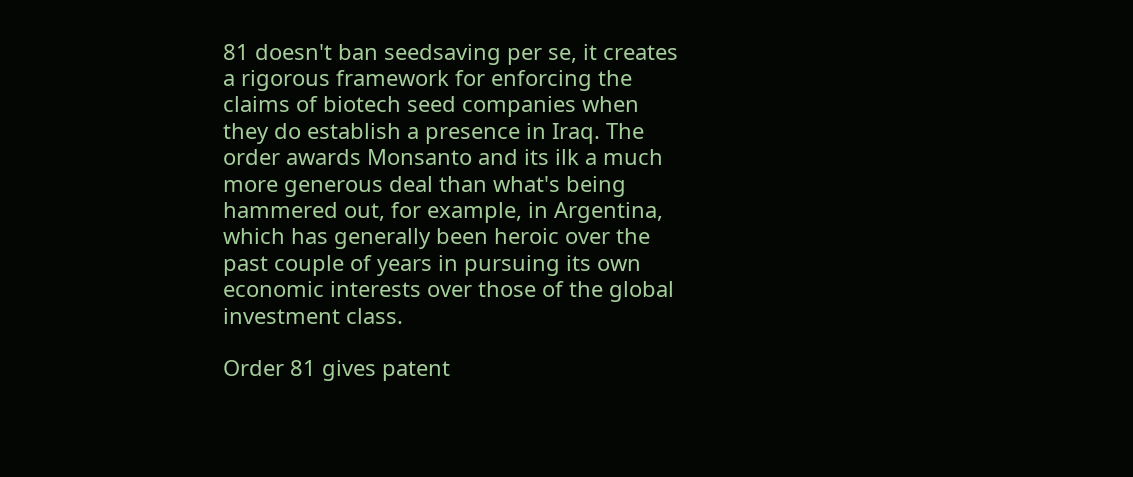81 doesn't ban seedsaving per se, it creates a rigorous framework for enforcing the claims of biotech seed companies when they do establish a presence in Iraq. The order awards Monsanto and its ilk a much more generous deal than what's being hammered out, for example, in Argentina, which has generally been heroic over the past couple of years in pursuing its own economic interests over those of the global investment class.

Order 81 gives patent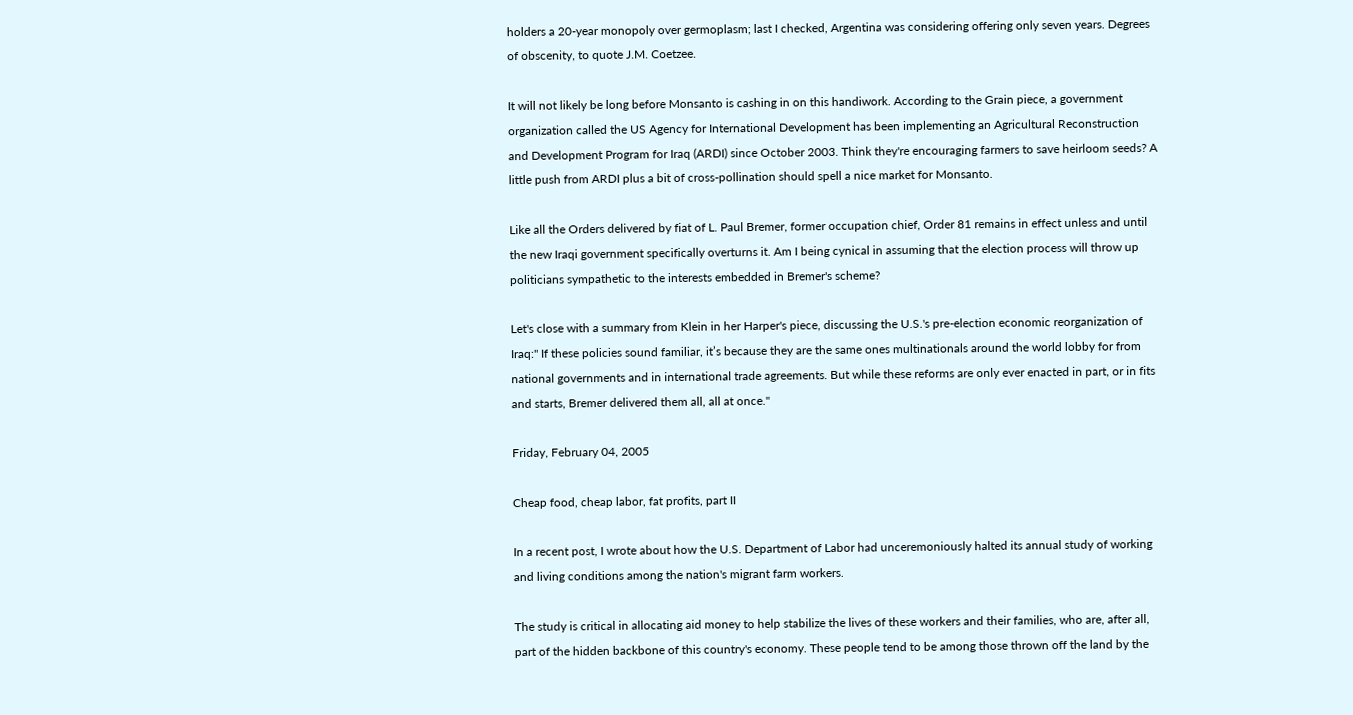holders a 20-year monopoly over germoplasm; last I checked, Argentina was considering offering only seven years. Degrees of obscenity, to quote J.M. Coetzee.

It will not likely be long before Monsanto is cashing in on this handiwork. According to the Grain piece, a government organization called the US Agency for International Development has been implementing an Agricultural Reconstruction and Development Program for Iraq (ARDI) since October 2003. Think they're encouraging farmers to save heirloom seeds? A little push from ARDI plus a bit of cross-pollination should spell a nice market for Monsanto.

Like all the Orders delivered by fiat of L. Paul Bremer, former occupation chief, Order 81 remains in effect unless and until the new Iraqi government specifically overturns it. Am I being cynical in assuming that the election process will throw up politicians sympathetic to the interests embedded in Bremer's scheme?

Let's close with a summary from Klein in her Harper's piece, discussing the U.S.'s pre-election economic reorganization of Iraq:" If these policies sound familiar, it’s because they are the same ones multinationals around the world lobby for from national governments and in international trade agreements. But while these reforms are only ever enacted in part, or in fits and starts, Bremer delivered them all, all at once."

Friday, February 04, 2005

Cheap food, cheap labor, fat profits, part II

In a recent post, I wrote about how the U.S. Department of Labor had unceremoniously halted its annual study of working and living conditions among the nation's migrant farm workers.

The study is critical in allocating aid money to help stabilize the lives of these workers and their families, who are, after all, part of the hidden backbone of this country's economy. These people tend to be among those thrown off the land by the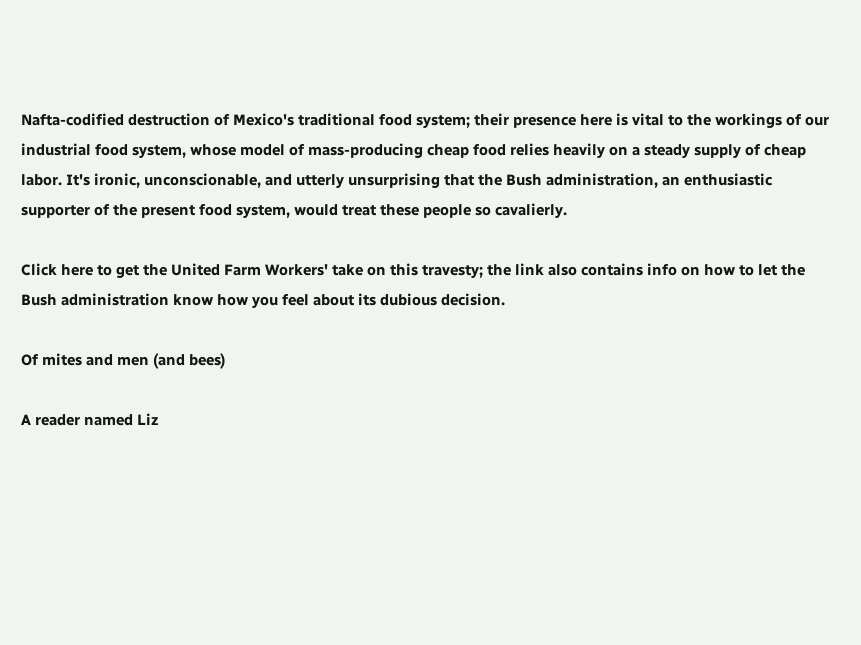Nafta-codified destruction of Mexico's traditional food system; their presence here is vital to the workings of our industrial food system, whose model of mass-producing cheap food relies heavily on a steady supply of cheap labor. It's ironic, unconscionable, and utterly unsurprising that the Bush administration, an enthusiastic supporter of the present food system, would treat these people so cavalierly.

Click here to get the United Farm Workers' take on this travesty; the link also contains info on how to let the Bush administration know how you feel about its dubious decision.

Of mites and men (and bees)

A reader named Liz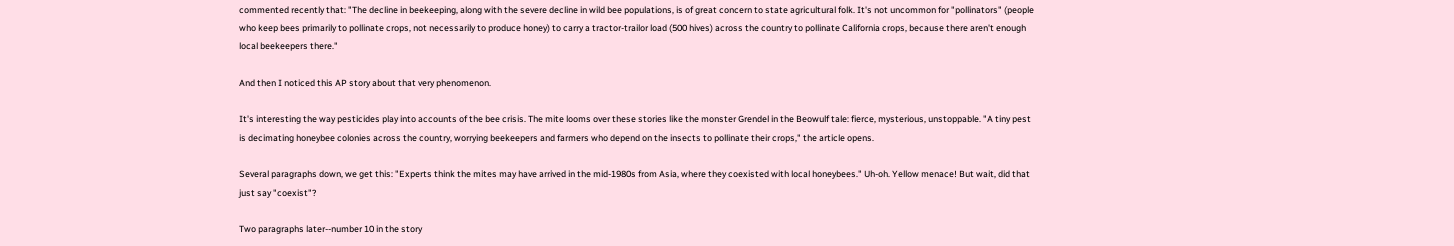commented recently that: "The decline in beekeeping, along with the severe decline in wild bee populations, is of great concern to state agricultural folk. It's not uncommon for "pollinators" (people who keep bees primarily to pollinate crops, not necessarily to produce honey) to carry a tractor-trailor load (500 hives) across the country to pollinate California crops, because there aren't enough local beekeepers there."

And then I noticed this AP story about that very phenomenon.

It's interesting the way pesticides play into accounts of the bee crisis. The mite looms over these stories like the monster Grendel in the Beowulf tale: fierce, mysterious, unstoppable. "A tiny pest is decimating honeybee colonies across the country, worrying beekeepers and farmers who depend on the insects to pollinate their crops," the article opens.

Several paragraphs down, we get this: "Experts think the mites may have arrived in the mid-1980s from Asia, where they coexisted with local honeybees." Uh-oh. Yellow menace! But wait, did that just say "coexist"?

Two paragraphs later--number 10 in the story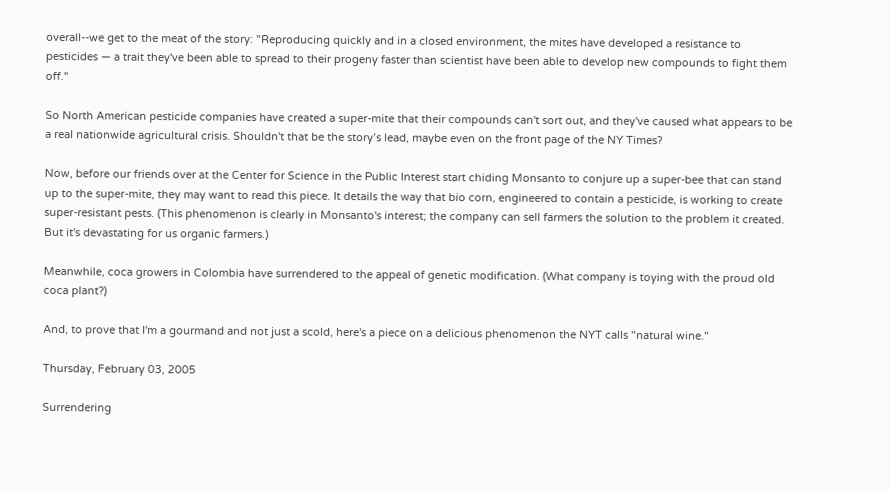overall--we get to the meat of the story: "Reproducing quickly and in a closed environment, the mites have developed a resistance to pesticides — a trait they've been able to spread to their progeny faster than scientist have been able to develop new compounds to fight them off."

So North American pesticide companies have created a super-mite that their compounds can't sort out, and they've caused what appears to be a real nationwide agricultural crisis. Shouldn't that be the story’s lead, maybe even on the front page of the NY Times?

Now, before our friends over at the Center for Science in the Public Interest start chiding Monsanto to conjure up a super-bee that can stand up to the super-mite, they may want to read this piece. It details the way that bio corn, engineered to contain a pesticide, is working to create super-resistant pests. (This phenomenon is clearly in Monsanto's interest; the company can sell farmers the solution to the problem it created. But it's devastating for us organic farmers.)

Meanwhile, coca growers in Colombia have surrendered to the appeal of genetic modification. (What company is toying with the proud old coca plant?)

And, to prove that I'm a gourmand and not just a scold, here's a piece on a delicious phenomenon the NYT calls "natural wine."

Thursday, February 03, 2005

Surrendering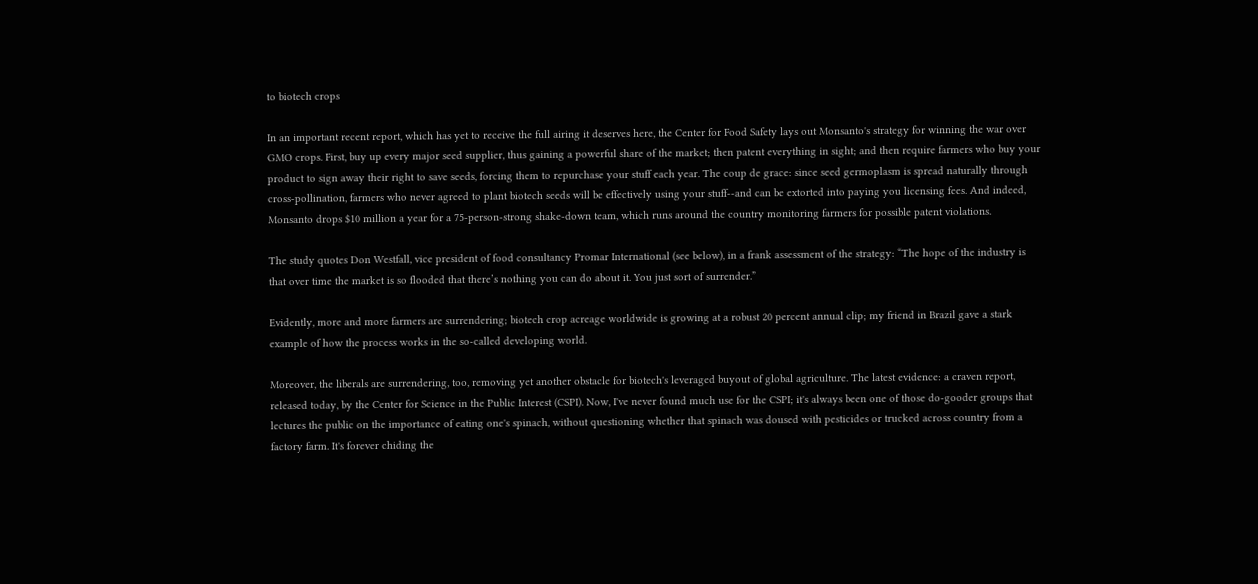to biotech crops

In an important recent report, which has yet to receive the full airing it deserves here, the Center for Food Safety lays out Monsanto's strategy for winning the war over GMO crops. First, buy up every major seed supplier, thus gaining a powerful share of the market; then patent everything in sight; and then require farmers who buy your product to sign away their right to save seeds, forcing them to repurchase your stuff each year. The coup de grace: since seed germoplasm is spread naturally through cross-pollination, farmers who never agreed to plant biotech seeds will be effectively using your stuff--and can be extorted into paying you licensing fees. And indeed, Monsanto drops $10 million a year for a 75-person-strong shake-down team, which runs around the country monitoring farmers for possible patent violations.

The study quotes Don Westfall, vice president of food consultancy Promar International (see below), in a frank assessment of the strategy: “The hope of the industry is that over time the market is so flooded that there’s nothing you can do about it. You just sort of surrender.”

Evidently, more and more farmers are surrendering; biotech crop acreage worldwide is growing at a robust 20 percent annual clip; my friend in Brazil gave a stark example of how the process works in the so-called developing world.

Moreover, the liberals are surrendering, too, removing yet another obstacle for biotech's leveraged buyout of global agriculture. The latest evidence: a craven report, released today, by the Center for Science in the Public Interest (CSPI). Now, I've never found much use for the CSPI; it's always been one of those do-gooder groups that lectures the public on the importance of eating one's spinach, without questioning whether that spinach was doused with pesticides or trucked across country from a factory farm. It's forever chiding the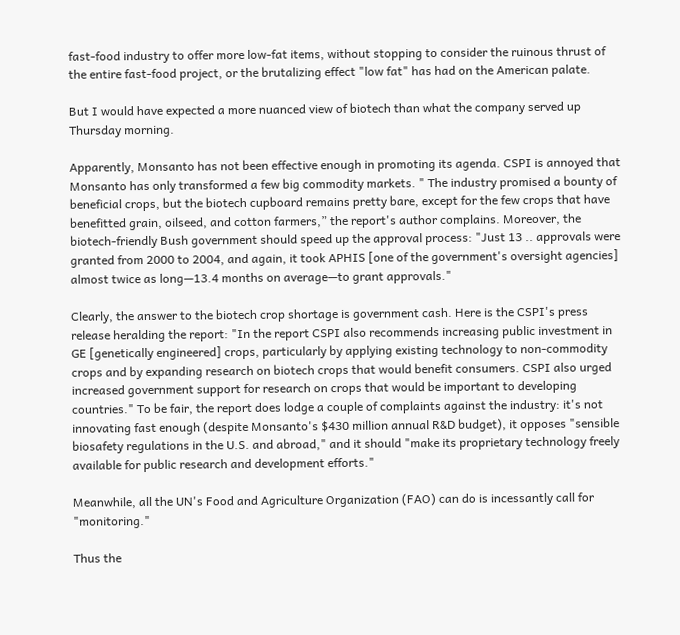fast-food industry to offer more low-fat items, without stopping to consider the ruinous thrust of the entire fast-food project, or the brutalizing effect "low fat" has had on the American palate.

But I would have expected a more nuanced view of biotech than what the company served up Thursday morning.

Apparently, Monsanto has not been effective enough in promoting its agenda. CSPI is annoyed that Monsanto has only transformed a few big commodity markets. " The industry promised a bounty of beneficial crops, but the biotech cupboard remains pretty bare, except for the few crops that have benefitted grain, oilseed, and cotton farmers,” the report's author complains. Moreover, the biotech-friendly Bush government should speed up the approval process: "Just 13 .. approvals were granted from 2000 to 2004, and again, it took APHIS [one of the government's oversight agencies] almost twice as long—13.4 months on average—to grant approvals."

Clearly, the answer to the biotech crop shortage is government cash. Here is the CSPI's press release heralding the report: "In the report CSPI also recommends increasing public investment in GE [genetically engineered] crops, particularly by applying existing technology to non-commodity crops and by expanding research on biotech crops that would benefit consumers. CSPI also urged increased government support for research on crops that would be important to developing countries." To be fair, the report does lodge a couple of complaints against the industry: it's not innovating fast enough (despite Monsanto's $430 million annual R&D budget), it opposes "sensible biosafety regulations in the U.S. and abroad," and it should "make its proprietary technology freely available for public research and development efforts."

Meanwhile, all the UN's Food and Agriculture Organization (FAO) can do is incessantly call for "monitoring."

Thus the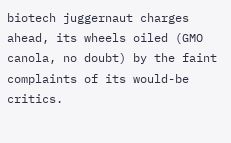biotech juggernaut charges ahead, its wheels oiled (GMO canola, no doubt) by the faint complaints of its would-be critics.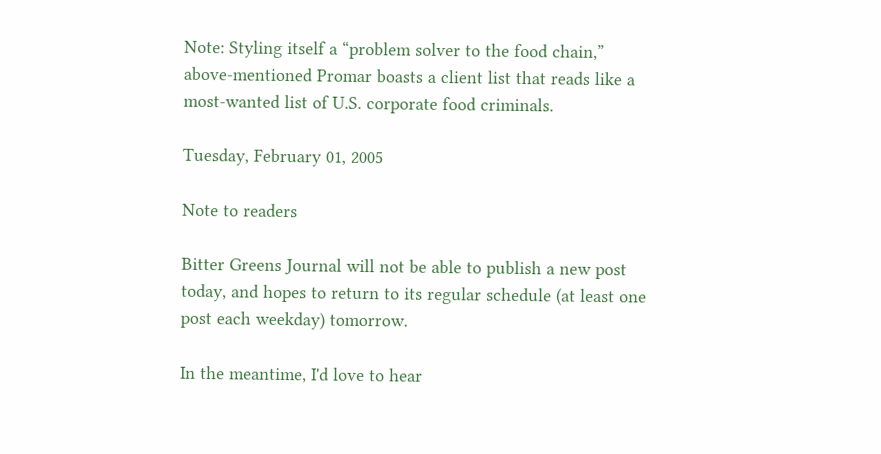Note: Styling itself a “problem solver to the food chain,” above-mentioned Promar boasts a client list that reads like a most-wanted list of U.S. corporate food criminals.

Tuesday, February 01, 2005

Note to readers

Bitter Greens Journal will not be able to publish a new post today, and hopes to return to its regular schedule (at least one post each weekday) tomorrow.

In the meantime, I'd love to hear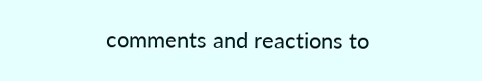comments and reactions to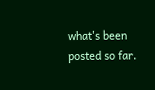what's been posted so far.